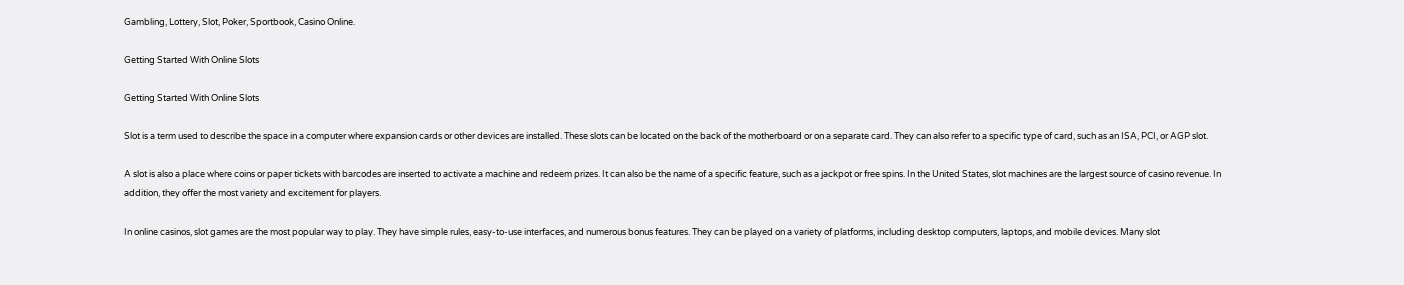Gambling, Lottery, Slot, Poker, Sportbook, Casino Online.

Getting Started With Online Slots

Getting Started With Online Slots

Slot is a term used to describe the space in a computer where expansion cards or other devices are installed. These slots can be located on the back of the motherboard or on a separate card. They can also refer to a specific type of card, such as an ISA, PCI, or AGP slot.

A slot is also a place where coins or paper tickets with barcodes are inserted to activate a machine and redeem prizes. It can also be the name of a specific feature, such as a jackpot or free spins. In the United States, slot machines are the largest source of casino revenue. In addition, they offer the most variety and excitement for players.

In online casinos, slot games are the most popular way to play. They have simple rules, easy-to-use interfaces, and numerous bonus features. They can be played on a variety of platforms, including desktop computers, laptops, and mobile devices. Many slot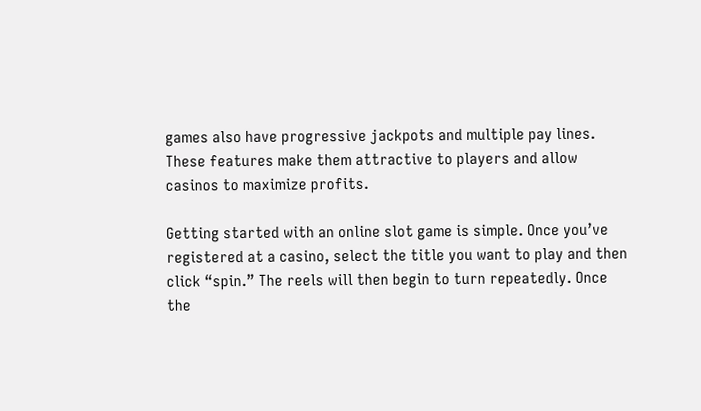games also have progressive jackpots and multiple pay lines. These features make them attractive to players and allow casinos to maximize profits.

Getting started with an online slot game is simple. Once you’ve registered at a casino, select the title you want to play and then click “spin.” The reels will then begin to turn repeatedly. Once the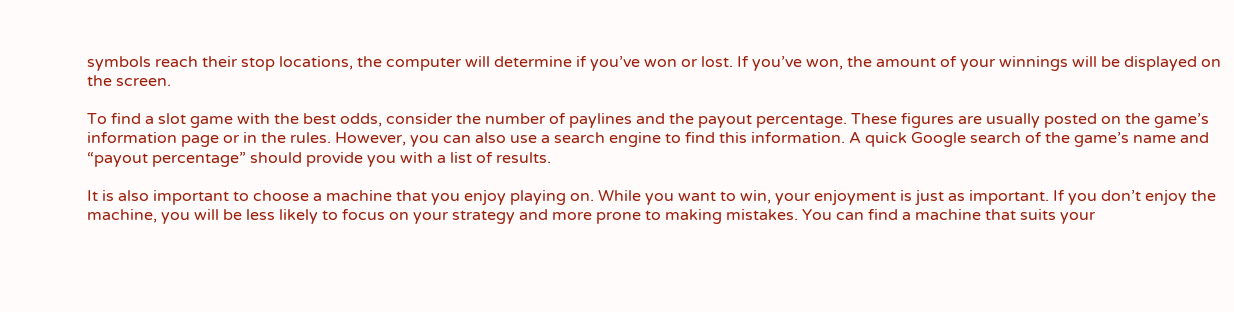symbols reach their stop locations, the computer will determine if you’ve won or lost. If you’ve won, the amount of your winnings will be displayed on the screen.

To find a slot game with the best odds, consider the number of paylines and the payout percentage. These figures are usually posted on the game’s information page or in the rules. However, you can also use a search engine to find this information. A quick Google search of the game’s name and “payout percentage” should provide you with a list of results.

It is also important to choose a machine that you enjoy playing on. While you want to win, your enjoyment is just as important. If you don’t enjoy the machine, you will be less likely to focus on your strategy and more prone to making mistakes. You can find a machine that suits your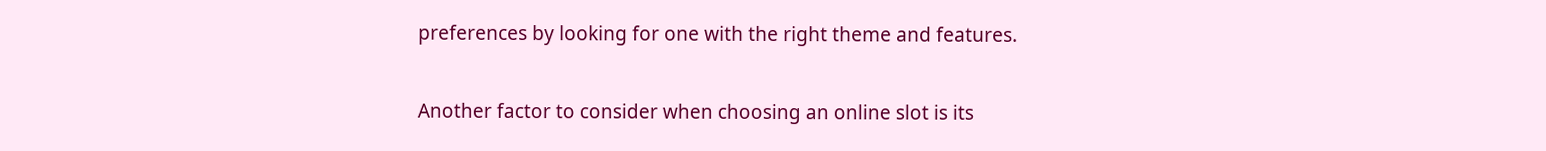preferences by looking for one with the right theme and features.

Another factor to consider when choosing an online slot is its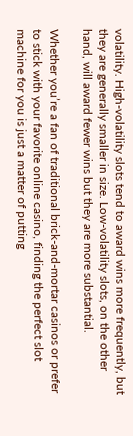volatility. High-volatility slots tend to award wins more frequently, but they are generally smaller in size. Low-volatility slots, on the other hand, will award fewer wins but they are more substantial.

Whether you’re a fan of traditional brick-and-mortar casinos or prefer to stick with your favorite online casino, finding the perfect slot machine for you is just a matter of putting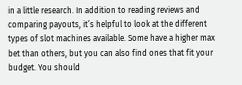in a little research. In addition to reading reviews and comparing payouts, it’s helpful to look at the different types of slot machines available. Some have a higher max bet than others, but you can also find ones that fit your budget. You should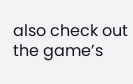also check out the game’s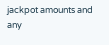jackpot amounts and any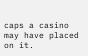caps a casino may have placed on it.